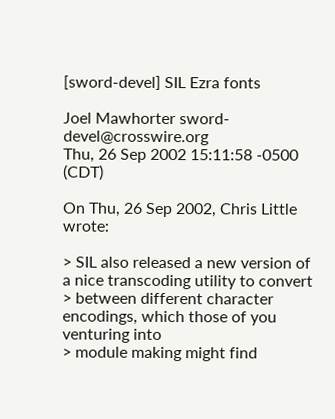[sword-devel] SIL Ezra fonts

Joel Mawhorter sword-devel@crosswire.org
Thu, 26 Sep 2002 15:11:58 -0500 (CDT)

On Thu, 26 Sep 2002, Chris Little wrote:

> SIL also released a new version of a nice transcoding utility to convert
> between different character encodings, which those of you venturing into
> module making might find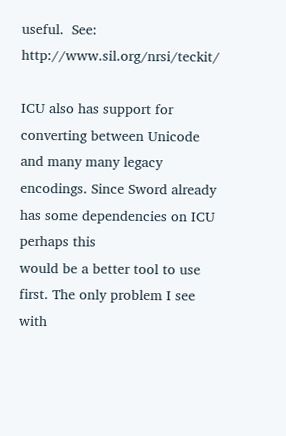useful.  See: http://www.sil.org/nrsi/teckit/

ICU also has support for converting between Unicode and many many legacy
encodings. Since Sword already has some dependencies on ICU perhaps this
would be a better tool to use first. The only problem I see with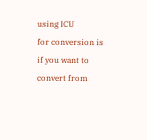using ICU
for conversion is if you want to convert from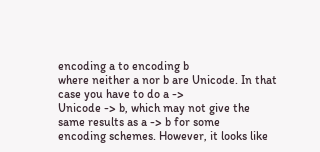encoding a to encoding b
where neither a nor b are Unicode. In that case you have to do a ->
Unicode -> b, which may not give the same results as a -> b for some
encoding schemes. However, it looks like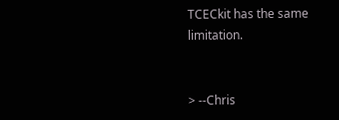TCECkit has the same limitation.


> --Chris